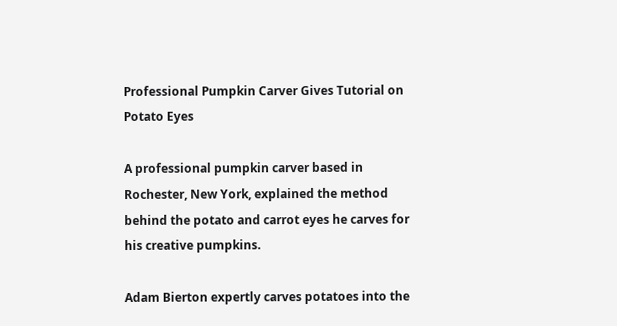Professional Pumpkin Carver Gives Tutorial on Potato Eyes

A professional pumpkin carver based in Rochester, New York, explained the method behind the potato and carrot eyes he carves for his creative pumpkins.

Adam Bierton expertly carves potatoes into the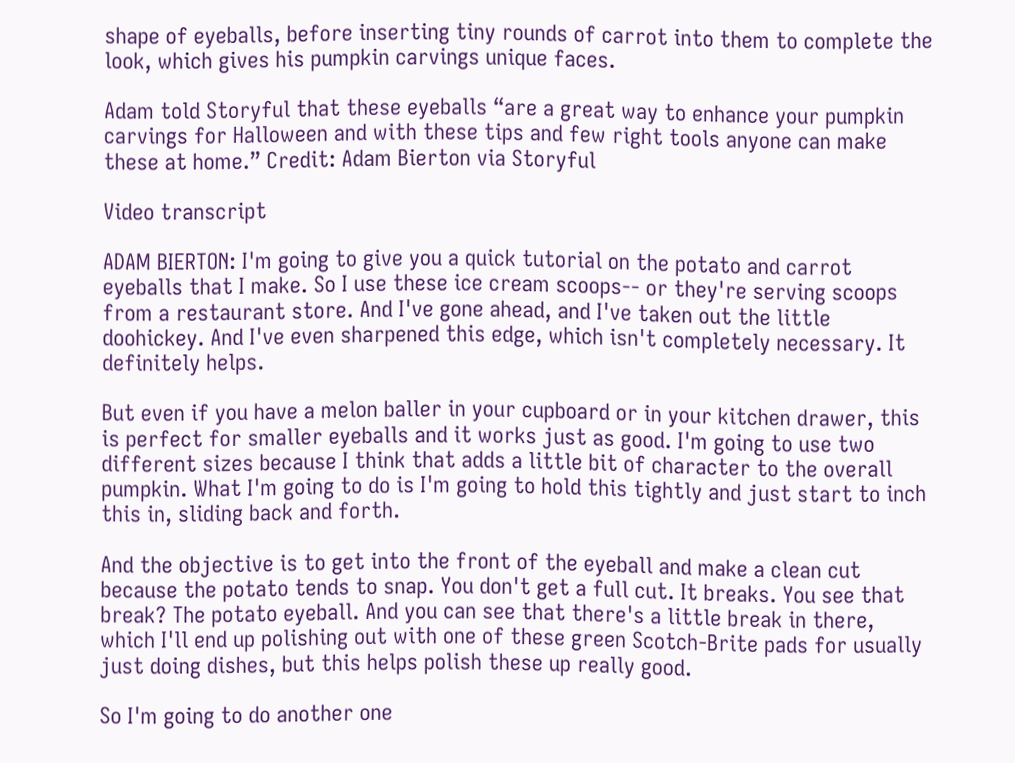shape of eyeballs, before inserting tiny rounds of carrot into them to complete the look, which gives his pumpkin carvings unique faces.

Adam told Storyful that these eyeballs “are a great way to enhance your pumpkin carvings for Halloween and with these tips and few right tools anyone can make these at home.” Credit: Adam Bierton via Storyful

Video transcript

ADAM BIERTON: I'm going to give you a quick tutorial on the potato and carrot eyeballs that I make. So I use these ice cream scoops-- or they're serving scoops from a restaurant store. And I've gone ahead, and I've taken out the little doohickey. And I've even sharpened this edge, which isn't completely necessary. It definitely helps.

But even if you have a melon baller in your cupboard or in your kitchen drawer, this is perfect for smaller eyeballs and it works just as good. I'm going to use two different sizes because I think that adds a little bit of character to the overall pumpkin. What I'm going to do is I'm going to hold this tightly and just start to inch this in, sliding back and forth.

And the objective is to get into the front of the eyeball and make a clean cut because the potato tends to snap. You don't get a full cut. It breaks. You see that break? The potato eyeball. And you can see that there's a little break in there, which I'll end up polishing out with one of these green Scotch-Brite pads for usually just doing dishes, but this helps polish these up really good.

So I'm going to do another one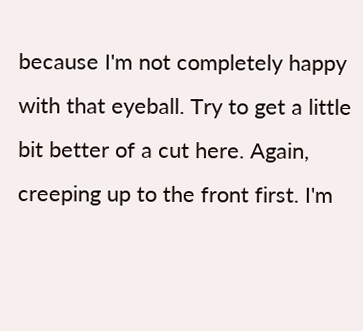because I'm not completely happy with that eyeball. Try to get a little bit better of a cut here. Again, creeping up to the front first. I'm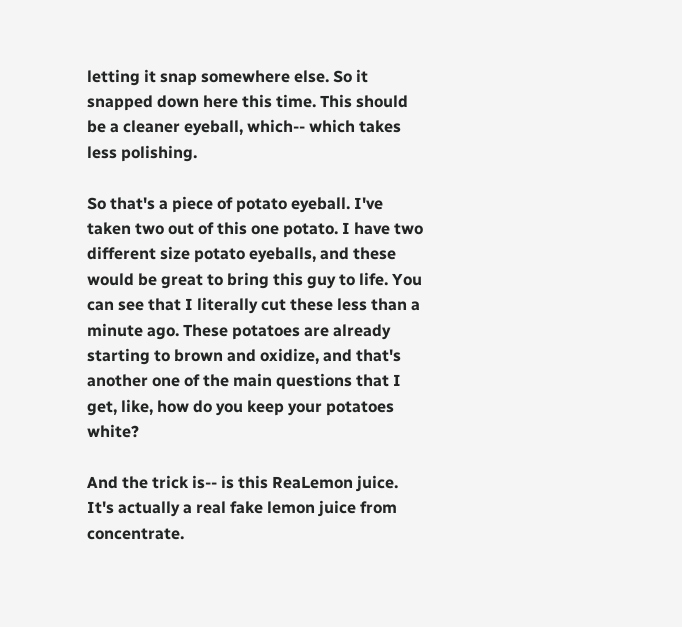letting it snap somewhere else. So it snapped down here this time. This should be a cleaner eyeball, which-- which takes less polishing.

So that's a piece of potato eyeball. I've taken two out of this one potato. I have two different size potato eyeballs, and these would be great to bring this guy to life. You can see that I literally cut these less than a minute ago. These potatoes are already starting to brown and oxidize, and that's another one of the main questions that I get, like, how do you keep your potatoes white?

And the trick is-- is this ReaLemon juice. It's actually a real fake lemon juice from concentrate.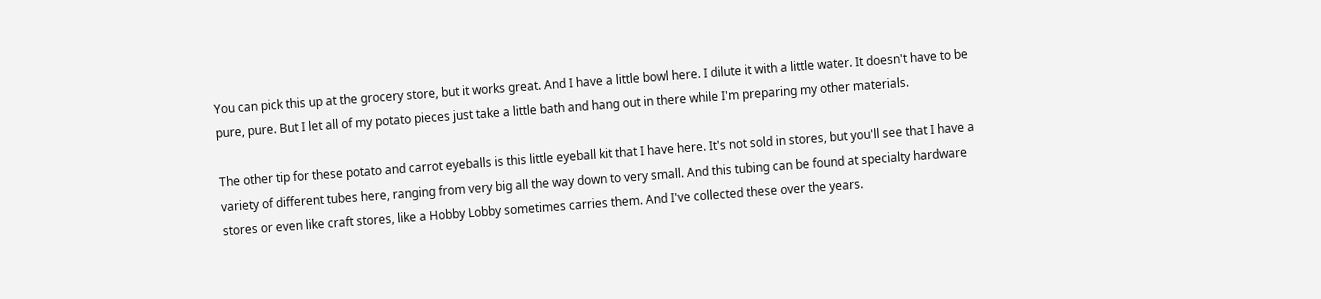You can pick this up at the grocery store, but it works great. And I have a little bowl here. I dilute it with a little water. It doesn't have to be pure, pure. But I let all of my potato pieces just take a little bath and hang out in there while I'm preparing my other materials.

The other tip for these potato and carrot eyeballs is this little eyeball kit that I have here. It's not sold in stores, but you'll see that I have a variety of different tubes here, ranging from very big all the way down to very small. And this tubing can be found at specialty hardware stores or even like craft stores, like a Hobby Lobby sometimes carries them. And I've collected these over the years.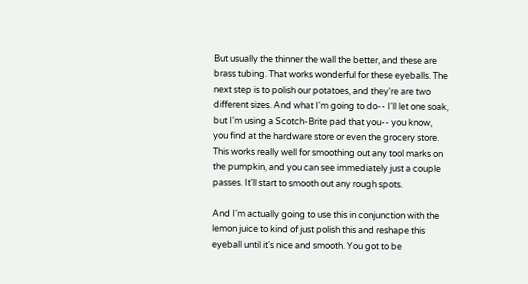But usually the thinner the wall the better, and these are brass tubing. That works wonderful for these eyeballs. The next step is to polish our potatoes, and they're are two different sizes. And what I'm going to do-- I'll let one soak, but I'm using a Scotch-Brite pad that you-- you know, you find at the hardware store or even the grocery store. This works really well for smoothing out any tool marks on the pumpkin, and you can see immediately just a couple passes. It'll start to smooth out any rough spots.

And I'm actually going to use this in conjunction with the lemon juice to kind of just polish this and reshape this eyeball until it's nice and smooth. You got to be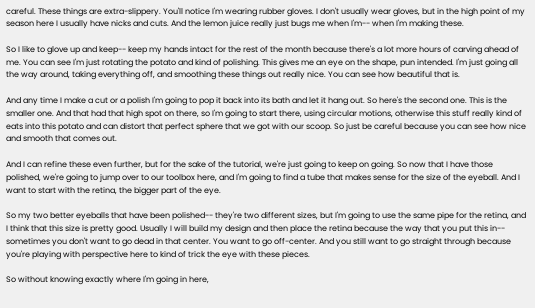careful. These things are extra-slippery. You'll notice I'm wearing rubber gloves. I don't usually wear gloves, but in the high point of my season here I usually have nicks and cuts. And the lemon juice really just bugs me when I'm-- when I'm making these.

So I like to glove up and keep-- keep my hands intact for the rest of the month because there's a lot more hours of carving ahead of me. You can see I'm just rotating the potato and kind of polishing. This gives me an eye on the shape, pun intended. I'm just going all the way around, taking everything off, and smoothing these things out really nice. You can see how beautiful that is.

And any time I make a cut or a polish I'm going to pop it back into its bath and let it hang out. So here's the second one. This is the smaller one. And that had that high spot on there, so I'm going to start there, using circular motions, otherwise this stuff really kind of eats into this potato and can distort that perfect sphere that we got with our scoop. So just be careful because you can see how nice and smooth that comes out.

And I can refine these even further, but for the sake of the tutorial, we're just going to keep on going. So now that I have those polished, we're going to jump over to our toolbox here, and I'm going to find a tube that makes sense for the size of the eyeball. And I want to start with the retina, the bigger part of the eye.

So my two better eyeballs that have been polished-- they're two different sizes, but I'm going to use the same pipe for the retina, and I think that this size is pretty good. Usually I will build my design and then place the retina because the way that you put this in-- sometimes you don't want to go dead in that center. You want to go off-center. And you still want to go straight through because you're playing with perspective here to kind of trick the eye with these pieces.

So without knowing exactly where I'm going in here,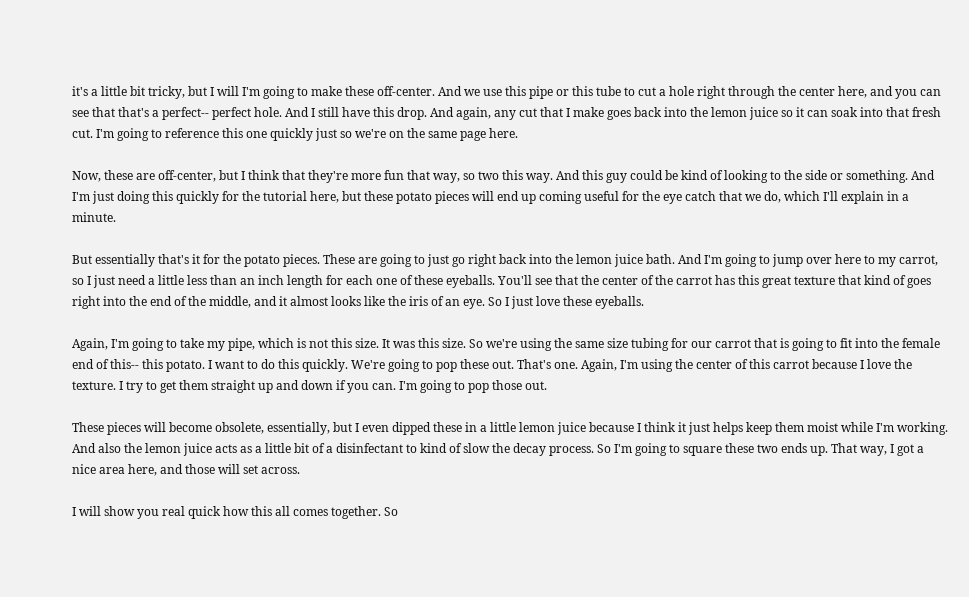it's a little bit tricky, but I will I'm going to make these off-center. And we use this pipe or this tube to cut a hole right through the center here, and you can see that that's a perfect-- perfect hole. And I still have this drop. And again, any cut that I make goes back into the lemon juice so it can soak into that fresh cut. I'm going to reference this one quickly just so we're on the same page here.

Now, these are off-center, but I think that they're more fun that way, so two this way. And this guy could be kind of looking to the side or something. And I'm just doing this quickly for the tutorial here, but these potato pieces will end up coming useful for the eye catch that we do, which I'll explain in a minute.

But essentially that's it for the potato pieces. These are going to just go right back into the lemon juice bath. And I'm going to jump over here to my carrot, so I just need a little less than an inch length for each one of these eyeballs. You'll see that the center of the carrot has this great texture that kind of goes right into the end of the middle, and it almost looks like the iris of an eye. So I just love these eyeballs.

Again, I'm going to take my pipe, which is not this size. It was this size. So we're using the same size tubing for our carrot that is going to fit into the female end of this-- this potato. I want to do this quickly. We're going to pop these out. That's one. Again, I'm using the center of this carrot because I love the texture. I try to get them straight up and down if you can. I'm going to pop those out.

These pieces will become obsolete, essentially, but I even dipped these in a little lemon juice because I think it just helps keep them moist while I'm working. And also the lemon juice acts as a little bit of a disinfectant to kind of slow the decay process. So I'm going to square these two ends up. That way, I got a nice area here, and those will set across.

I will show you real quick how this all comes together. So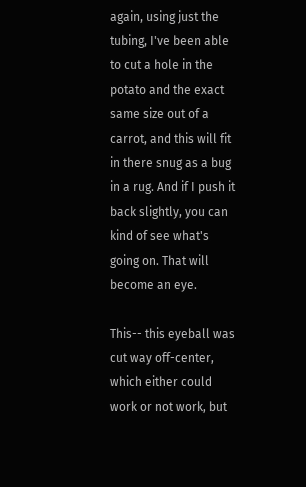again, using just the tubing, I've been able to cut a hole in the potato and the exact same size out of a carrot, and this will fit in there snug as a bug in a rug. And if I push it back slightly, you can kind of see what's going on. That will become an eye.

This-- this eyeball was cut way off-center, which either could work or not work, but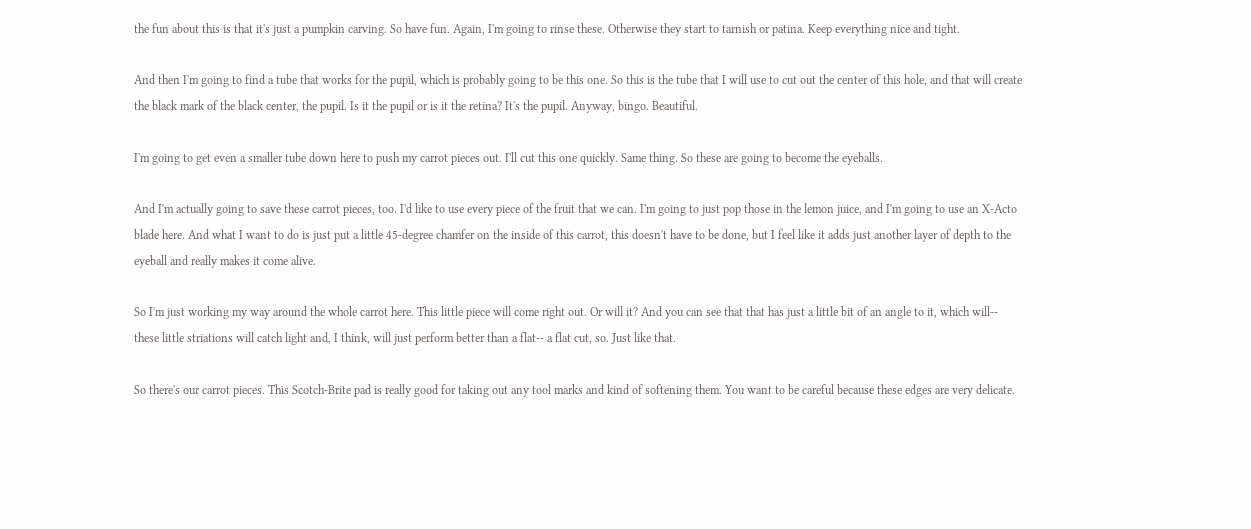the fun about this is that it's just a pumpkin carving. So have fun. Again, I'm going to rinse these. Otherwise they start to tarnish or patina. Keep everything nice and tight.

And then I'm going to find a tube that works for the pupil, which is probably going to be this one. So this is the tube that I will use to cut out the center of this hole, and that will create the black mark of the black center, the pupil. Is it the pupil or is it the retina? It's the pupil. Anyway, bingo. Beautiful.

I'm going to get even a smaller tube down here to push my carrot pieces out. I'll cut this one quickly. Same thing. So these are going to become the eyeballs.

And I'm actually going to save these carrot pieces, too. I'd like to use every piece of the fruit that we can. I'm going to just pop those in the lemon juice, and I'm going to use an X-Acto blade here. And what I want to do is just put a little 45-degree chamfer on the inside of this carrot, this doesn't have to be done, but I feel like it adds just another layer of depth to the eyeball and really makes it come alive.

So I'm just working my way around the whole carrot here. This little piece will come right out. Or will it? And you can see that that has just a little bit of an angle to it, which will-- these little striations will catch light and, I think, will just perform better than a flat-- a flat cut, so. Just like that.

So there's our carrot pieces. This Scotch-Brite pad is really good for taking out any tool marks and kind of softening them. You want to be careful because these edges are very delicate.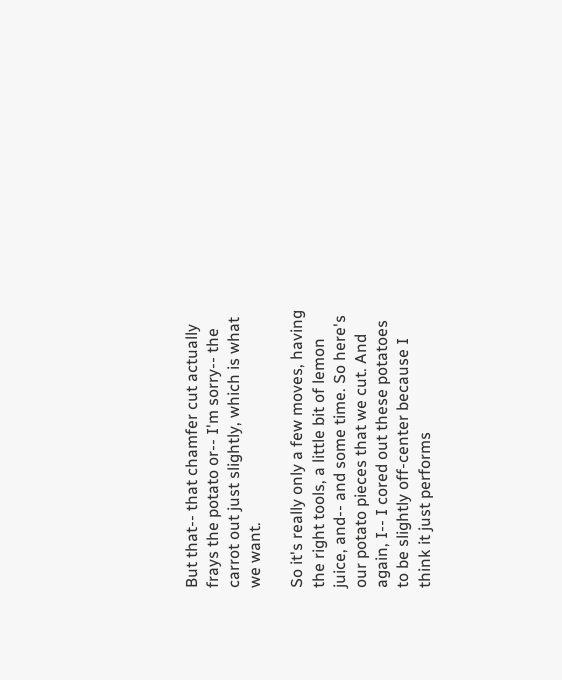But that-- that chamfer cut actually frays the potato or-- I'm sorry-- the carrot out just slightly, which is what we want.

So it's really only a few moves, having the right tools, a little bit of lemon juice, and-- and some time. So here's our potato pieces that we cut. And again, I-- I cored out these potatoes to be slightly off-center because I think it just performs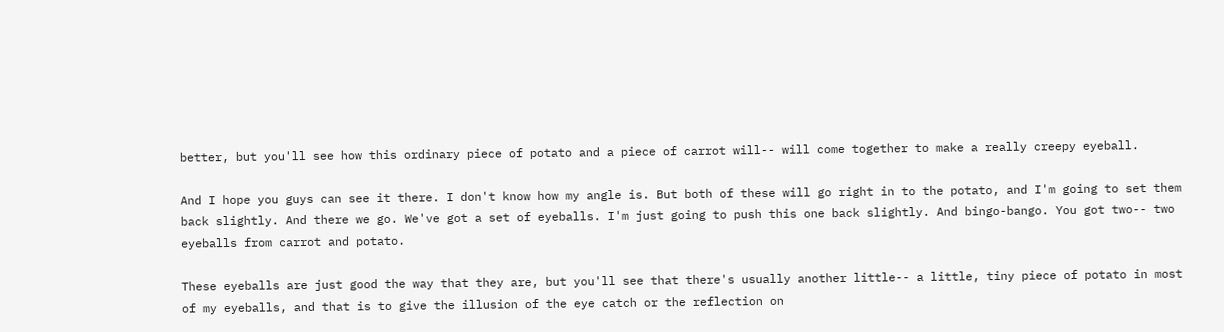better, but you'll see how this ordinary piece of potato and a piece of carrot will-- will come together to make a really creepy eyeball.

And I hope you guys can see it there. I don't know how my angle is. But both of these will go right in to the potato, and I'm going to set them back slightly. And there we go. We've got a set of eyeballs. I'm just going to push this one back slightly. And bingo-bango. You got two-- two eyeballs from carrot and potato.

These eyeballs are just good the way that they are, but you'll see that there's usually another little-- a little, tiny piece of potato in most of my eyeballs, and that is to give the illusion of the eye catch or the reflection on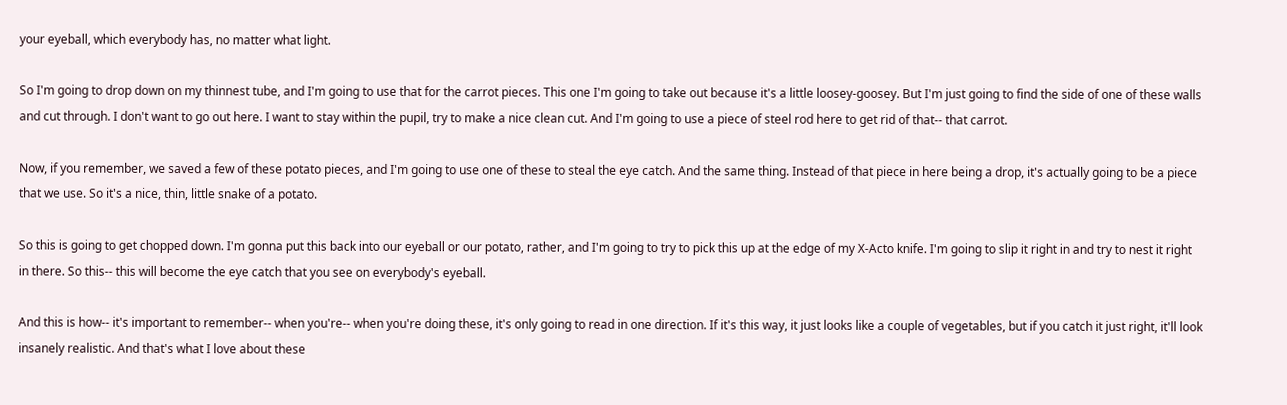your eyeball, which everybody has, no matter what light.

So I'm going to drop down on my thinnest tube, and I'm going to use that for the carrot pieces. This one I'm going to take out because it's a little loosey-goosey. But I'm just going to find the side of one of these walls and cut through. I don't want to go out here. I want to stay within the pupil, try to make a nice clean cut. And I'm going to use a piece of steel rod here to get rid of that-- that carrot.

Now, if you remember, we saved a few of these potato pieces, and I'm going to use one of these to steal the eye catch. And the same thing. Instead of that piece in here being a drop, it's actually going to be a piece that we use. So it's a nice, thin, little snake of a potato.

So this is going to get chopped down. I'm gonna put this back into our eyeball or our potato, rather, and I'm going to try to pick this up at the edge of my X-Acto knife. I'm going to slip it right in and try to nest it right in there. So this-- this will become the eye catch that you see on everybody's eyeball.

And this is how-- it's important to remember-- when you're-- when you're doing these, it's only going to read in one direction. If it's this way, it just looks like a couple of vegetables, but if you catch it just right, it'll look insanely realistic. And that's what I love about these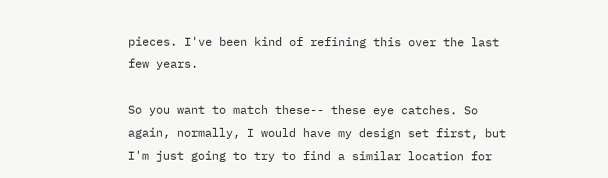pieces. I've been kind of refining this over the last few years.

So you want to match these-- these eye catches. So again, normally, I would have my design set first, but I'm just going to try to find a similar location for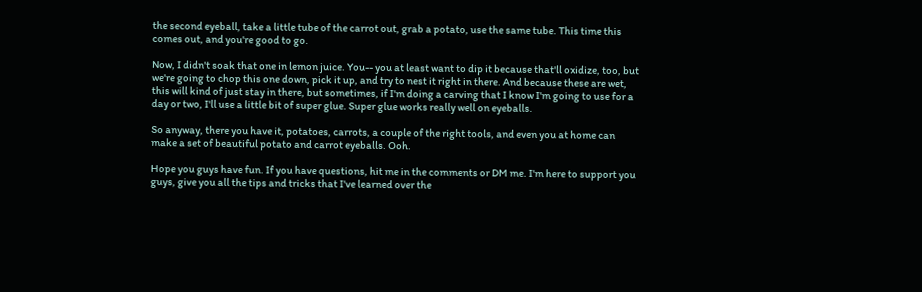the second eyeball, take a little tube of the carrot out, grab a potato, use the same tube. This time this comes out, and you're good to go.

Now, I didn't soak that one in lemon juice. You-- you at least want to dip it because that'll oxidize, too, but we're going to chop this one down, pick it up, and try to nest it right in there. And because these are wet, this will kind of just stay in there, but sometimes, if I'm doing a carving that I know I'm going to use for a day or two, I'll use a little bit of super glue. Super glue works really well on eyeballs.

So anyway, there you have it, potatoes, carrots, a couple of the right tools, and even you at home can make a set of beautiful potato and carrot eyeballs. Ooh.

Hope you guys have fun. If you have questions, hit me in the comments or DM me. I'm here to support you guys, give you all the tips and tricks that I've learned over the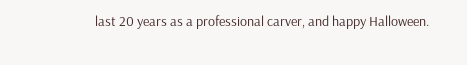last 20 years as a professional carver, and happy Halloween.